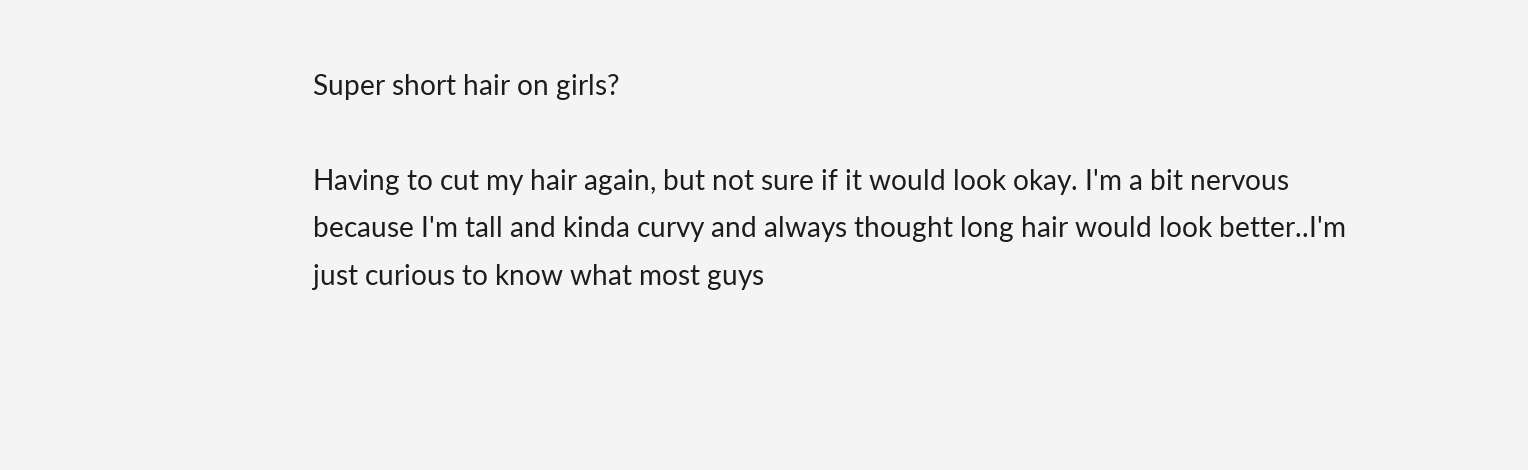Super short hair on girls?

Having to cut my hair again, but not sure if it would look okay. I'm a bit nervous because I'm tall and kinda curvy and always thought long hair would look better..I'm just curious to know what most guys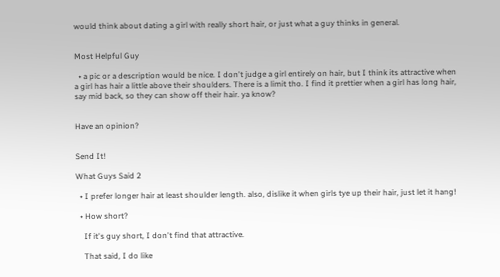would think about dating a girl with really short hair, or just what a guy thinks in general.


Most Helpful Guy

  • a pic or a description would be nice. I don't judge a girl entirely on hair, but I think its attractive when a girl has hair a little above their shoulders. There is a limit tho. I find it prettier when a girl has long hair, say mid back, so they can show off their hair. ya know?


Have an opinion?


Send It!

What Guys Said 2

  • I prefer longer hair at least shoulder length. also, dislike it when girls tye up their hair, just let it hang!

  • How short?

    If it's guy short, I don't find that attractive.

    That said, I do like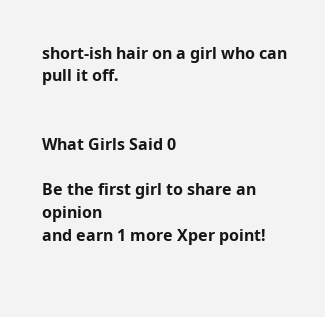short-ish hair on a girl who can pull it off.


What Girls Said 0

Be the first girl to share an opinion
and earn 1 more Xper point!